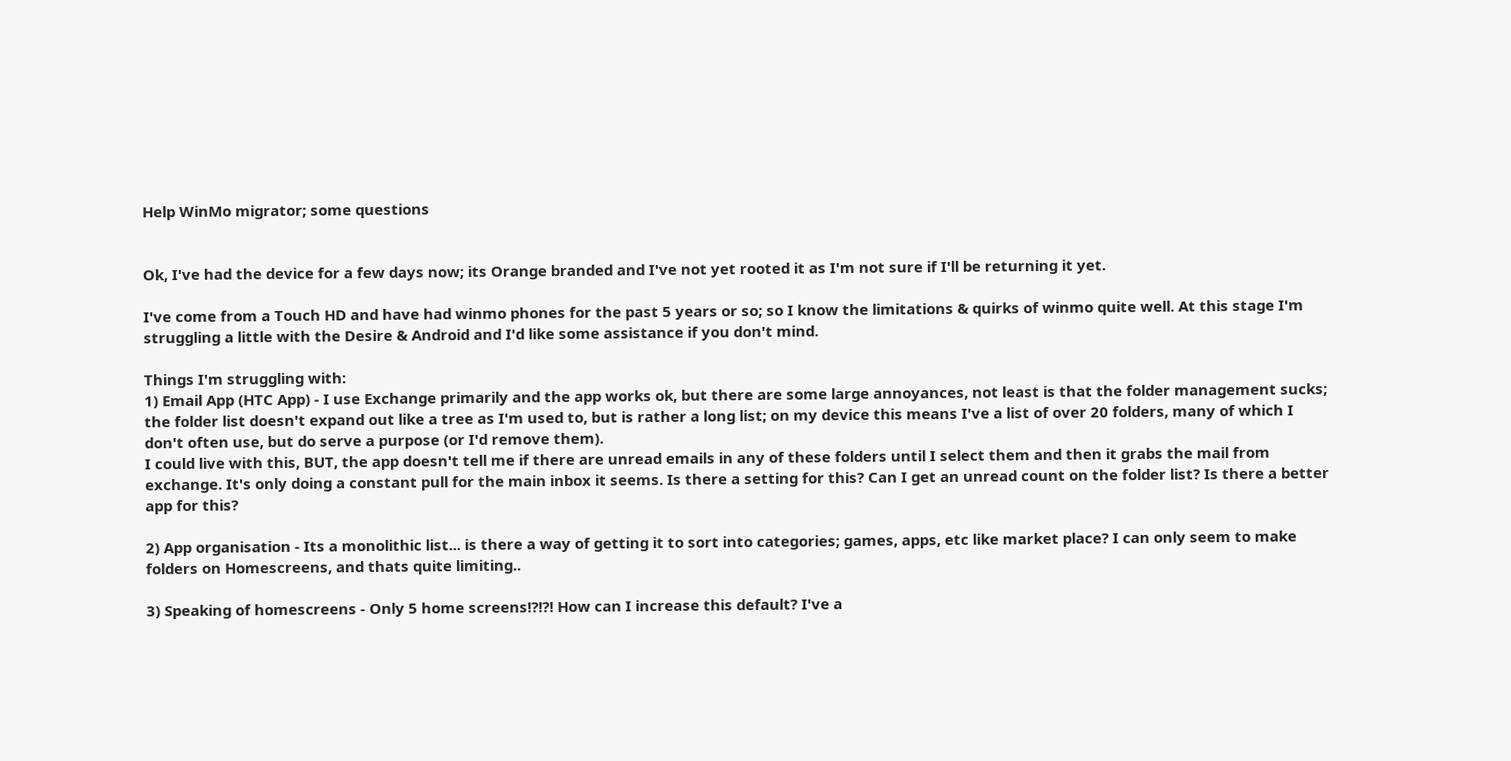Help WinMo migrator; some questions


Ok, I've had the device for a few days now; its Orange branded and I've not yet rooted it as I'm not sure if I'll be returning it yet.

I've come from a Touch HD and have had winmo phones for the past 5 years or so; so I know the limitations & quirks of winmo quite well. At this stage I'm struggling a little with the Desire & Android and I'd like some assistance if you don't mind.

Things I'm struggling with:
1) Email App (HTC App) - I use Exchange primarily and the app works ok, but there are some large annoyances, not least is that the folder management sucks; the folder list doesn't expand out like a tree as I'm used to, but is rather a long list; on my device this means I've a list of over 20 folders, many of which I don't often use, but do serve a purpose (or I'd remove them).
I could live with this, BUT, the app doesn't tell me if there are unread emails in any of these folders until I select them and then it grabs the mail from exchange. It's only doing a constant pull for the main inbox it seems. Is there a setting for this? Can I get an unread count on the folder list? Is there a better app for this?

2) App organisation - Its a monolithic list... is there a way of getting it to sort into categories; games, apps, etc like market place? I can only seem to make folders on Homescreens, and thats quite limiting..

3) Speaking of homescreens - Only 5 home screens!?!?! How can I increase this default? I've a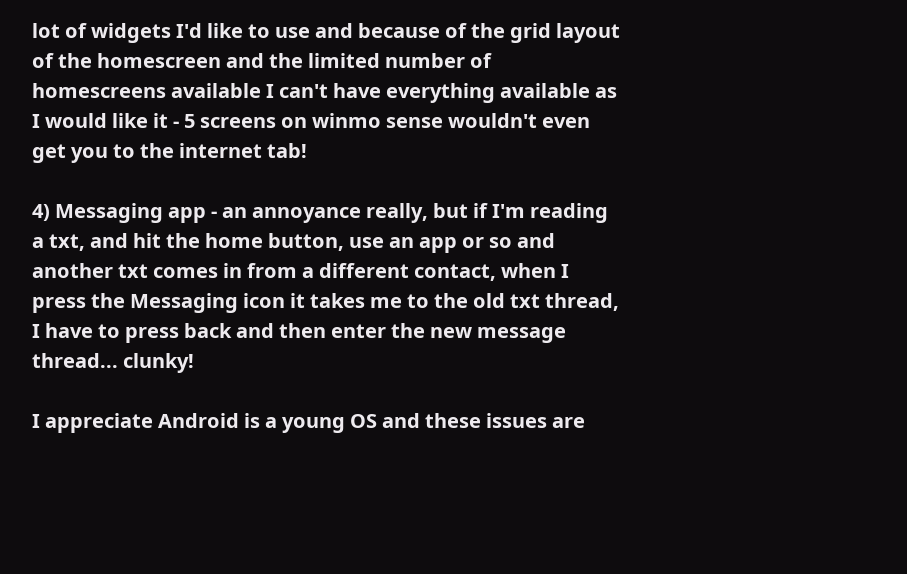lot of widgets I'd like to use and because of the grid layout of the homescreen and the limited number of homescreens available I can't have everything available as I would like it - 5 screens on winmo sense wouldn't even get you to the internet tab!

4) Messaging app - an annoyance really, but if I'm reading a txt, and hit the home button, use an app or so and another txt comes in from a different contact, when I press the Messaging icon it takes me to the old txt thread, I have to press back and then enter the new message thread... clunky!

I appreciate Android is a young OS and these issues are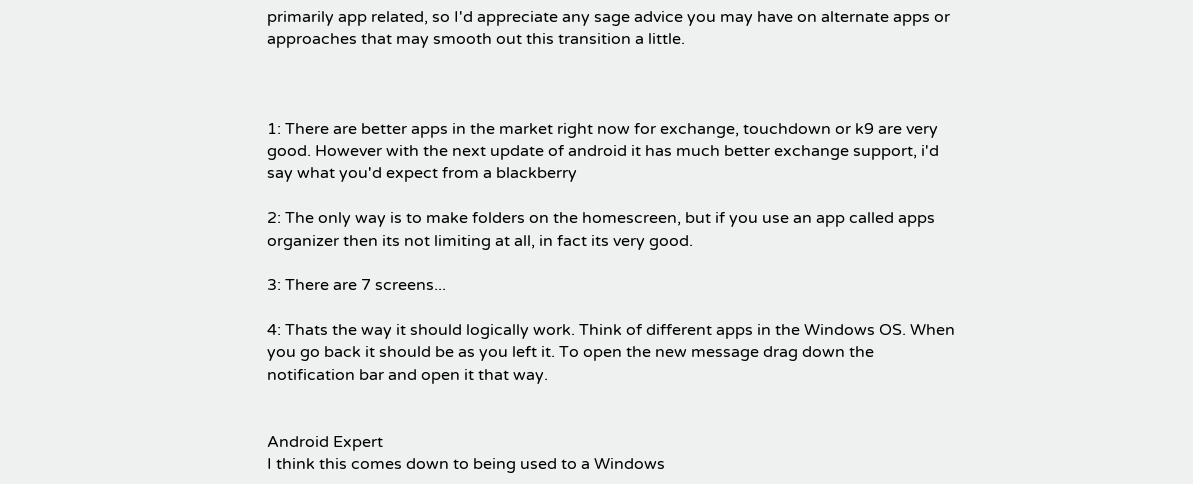primarily app related, so I'd appreciate any sage advice you may have on alternate apps or approaches that may smooth out this transition a little.



1: There are better apps in the market right now for exchange, touchdown or k9 are very good. However with the next update of android it has much better exchange support, i'd say what you'd expect from a blackberry

2: The only way is to make folders on the homescreen, but if you use an app called apps organizer then its not limiting at all, in fact its very good.

3: There are 7 screens...

4: Thats the way it should logically work. Think of different apps in the Windows OS. When you go back it should be as you left it. To open the new message drag down the notification bar and open it that way.


Android Expert
I think this comes down to being used to a Windows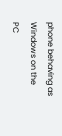phone behaving as Windows on the PC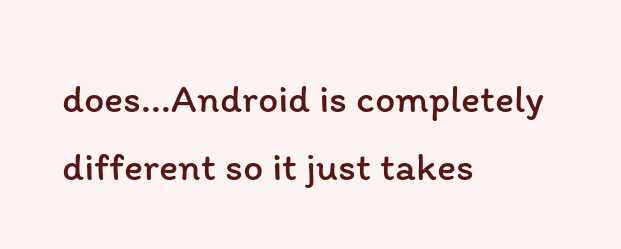does...Android is completely different so it just takes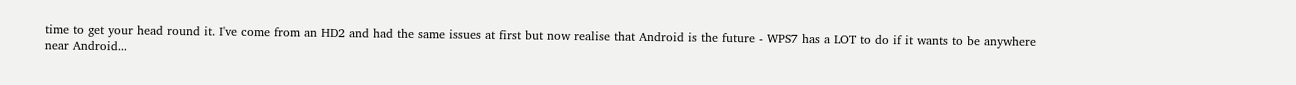time to get your head round it. I've come from an HD2 and had the same issues at first but now realise that Android is the future - WPS7 has a LOT to do if it wants to be anywhere near Android...